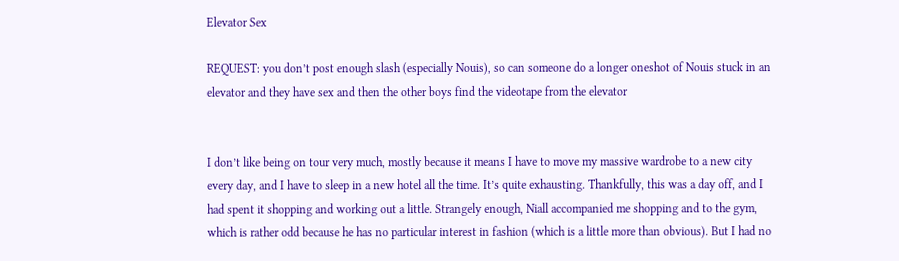Elevator Sex

REQUEST: you don’t post enough slash (especially Nouis), so can someone do a longer oneshot of Nouis stuck in an elevator and they have sex and then the other boys find the videotape from the elevator


I don’t like being on tour very much, mostly because it means I have to move my massive wardrobe to a new city every day, and I have to sleep in a new hotel all the time. It’s quite exhausting. Thankfully, this was a day off, and I had spent it shopping and working out a little. Strangely enough, Niall accompanied me shopping and to the gym, which is rather odd because he has no particular interest in fashion (which is a little more than obvious). But I had no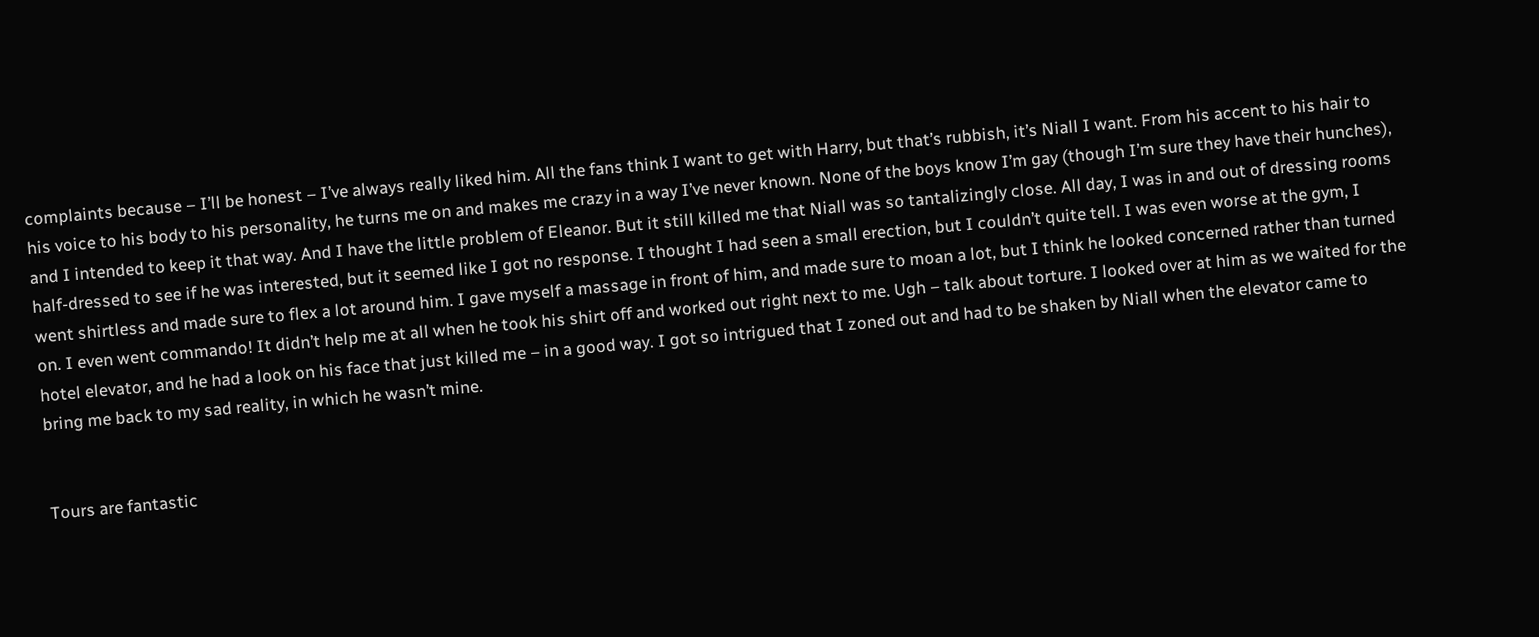complaints because – I’ll be honest – I’ve always really liked him. All the fans think I want to get with Harry, but that’s rubbish, it’s Niall I want. From his accent to his hair to his voice to his body to his personality, he turns me on and makes me crazy in a way I’ve never known. None of the boys know I’m gay (though I’m sure they have their hunches), and I intended to keep it that way. And I have the little problem of Eleanor. But it still killed me that Niall was so tantalizingly close. All day, I was in and out of dressing rooms half-dressed to see if he was interested, but it seemed like I got no response. I thought I had seen a small erection, but I couldn’t quite tell. I was even worse at the gym, I went shirtless and made sure to flex a lot around him. I gave myself a massage in front of him, and made sure to moan a lot, but I think he looked concerned rather than turned on. I even went commando! It didn’t help me at all when he took his shirt off and worked out right next to me. Ugh – talk about torture. I looked over at him as we waited for the hotel elevator, and he had a look on his face that just killed me – in a good way. I got so intrigued that I zoned out and had to be shaken by Niall when the elevator came to bring me back to my sad reality, in which he wasn’t mine.


Tours are fantastic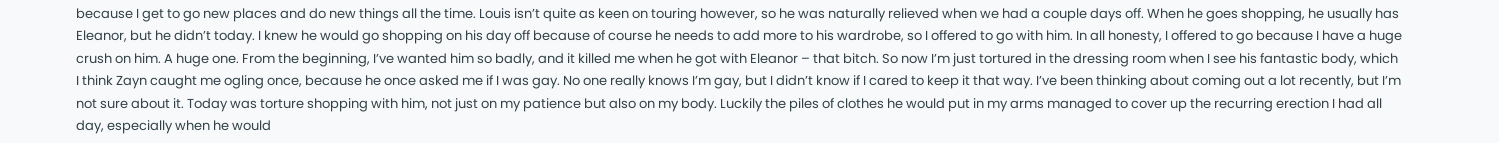because I get to go new places and do new things all the time. Louis isn’t quite as keen on touring however, so he was naturally relieved when we had a couple days off. When he goes shopping, he usually has Eleanor, but he didn’t today. I knew he would go shopping on his day off because of course he needs to add more to his wardrobe, so I offered to go with him. In all honesty, I offered to go because I have a huge crush on him. A huge one. From the beginning, I’ve wanted him so badly, and it killed me when he got with Eleanor – that bitch. So now I’m just tortured in the dressing room when I see his fantastic body, which I think Zayn caught me ogling once, because he once asked me if I was gay. No one really knows I’m gay, but I didn’t know if I cared to keep it that way. I’ve been thinking about coming out a lot recently, but I’m not sure about it. Today was torture shopping with him, not just on my patience but also on my body. Luckily the piles of clothes he would put in my arms managed to cover up the recurring erection I had all day, especially when he would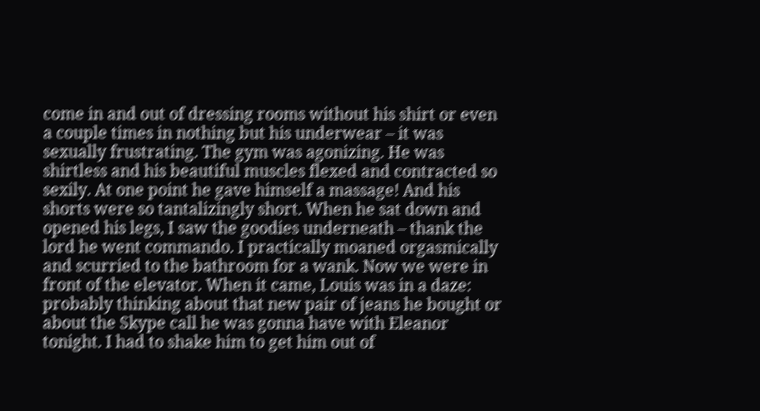come in and out of dressing rooms without his shirt or even a couple times in nothing but his underwear – it was sexually frustrating. The gym was agonizing. He was shirtless and his beautiful muscles flexed and contracted so sexily. At one point he gave himself a massage! And his shorts were so tantalizingly short. When he sat down and opened his legs, I saw the goodies underneath – thank the lord he went commando. I practically moaned orgasmically and scurried to the bathroom for a wank. Now we were in front of the elevator. When it came, Louis was in a daze: probably thinking about that new pair of jeans he bought or about the Skype call he was gonna have with Eleanor tonight. I had to shake him to get him out of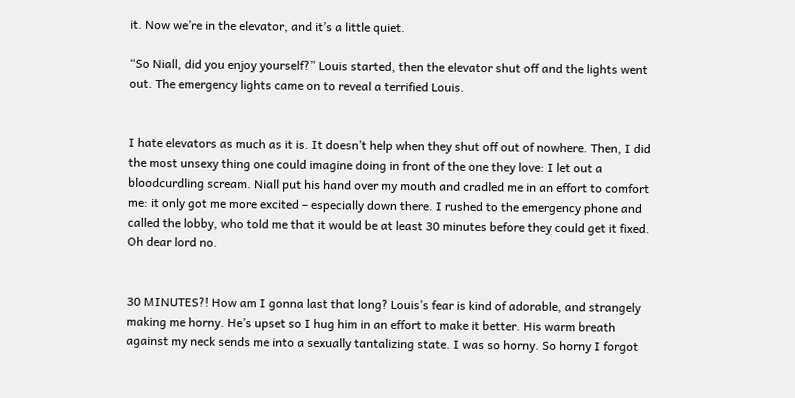it. Now we’re in the elevator, and it’s a little quiet.

“So Niall, did you enjoy yourself?” Louis started, then the elevator shut off and the lights went out. The emergency lights came on to reveal a terrified Louis.


I hate elevators as much as it is. It doesn’t help when they shut off out of nowhere. Then, I did the most unsexy thing one could imagine doing in front of the one they love: I let out a bloodcurdling scream. Niall put his hand over my mouth and cradled me in an effort to comfort me: it only got me more excited – especially down there. I rushed to the emergency phone and called the lobby, who told me that it would be at least 30 minutes before they could get it fixed. Oh dear lord no.


30 MINUTES?! How am I gonna last that long? Louis’s fear is kind of adorable, and strangely making me horny. He’s upset so I hug him in an effort to make it better. His warm breath against my neck sends me into a sexually tantalizing state. I was so horny. So horny I forgot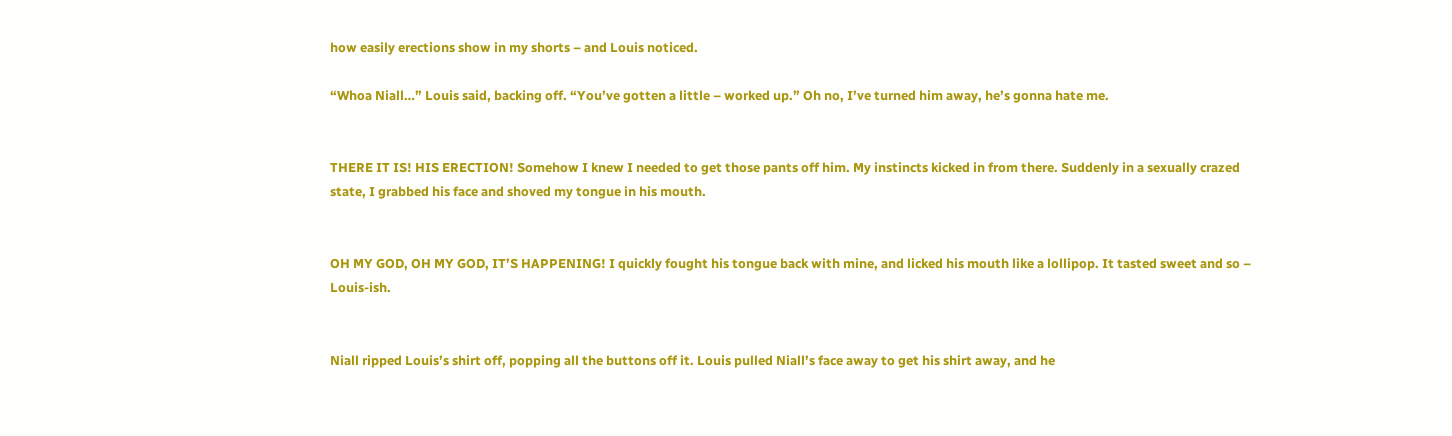how easily erections show in my shorts – and Louis noticed.

“Whoa Niall…” Louis said, backing off. “You’ve gotten a little – worked up.” Oh no, I’ve turned him away, he’s gonna hate me.


THERE IT IS! HIS ERECTION! Somehow I knew I needed to get those pants off him. My instincts kicked in from there. Suddenly in a sexually crazed state, I grabbed his face and shoved my tongue in his mouth.


OH MY GOD, OH MY GOD, IT’S HAPPENING! I quickly fought his tongue back with mine, and licked his mouth like a lollipop. It tasted sweet and so – Louis-ish.


Niall ripped Louis’s shirt off, popping all the buttons off it. Louis pulled Niall’s face away to get his shirt away, and he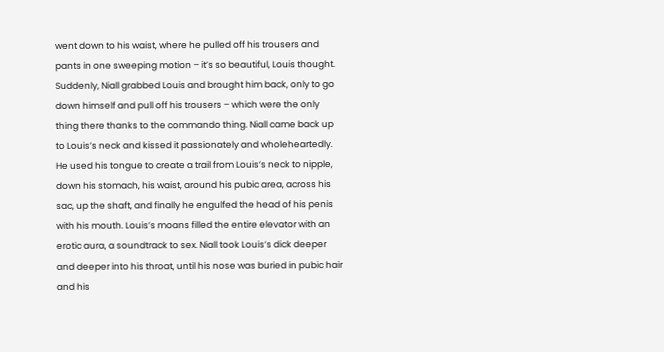went down to his waist, where he pulled off his trousers and pants in one sweeping motion – it’s so beautiful, Louis thought. Suddenly, Niall grabbed Louis and brought him back, only to go down himself and pull off his trousers – which were the only thing there thanks to the commando thing. Niall came back up to Louis’s neck and kissed it passionately and wholeheartedly. He used his tongue to create a trail from Louis’s neck to nipple, down his stomach, his waist, around his pubic area, across his sac, up the shaft, and finally he engulfed the head of his penis with his mouth. Louis’s moans filled the entire elevator with an erotic aura, a soundtrack to sex. Niall took Louis’s dick deeper and deeper into his throat, until his nose was buried in pubic hair and his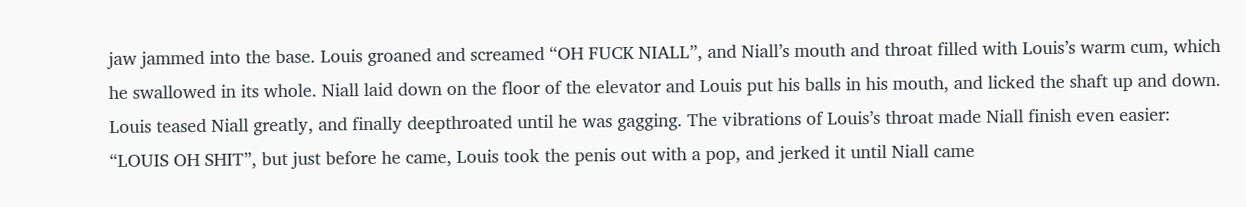jaw jammed into the base. Louis groaned and screamed “OH FUCK NIALL”, and Niall’s mouth and throat filled with Louis’s warm cum, which he swallowed in its whole. Niall laid down on the floor of the elevator and Louis put his balls in his mouth, and licked the shaft up and down. Louis teased Niall greatly, and finally deepthroated until he was gagging. The vibrations of Louis’s throat made Niall finish even easier: “LOUIS OH SHIT”, but just before he came, Louis took the penis out with a pop, and jerked it until Niall came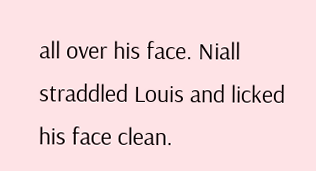all over his face. Niall straddled Louis and licked his face clean.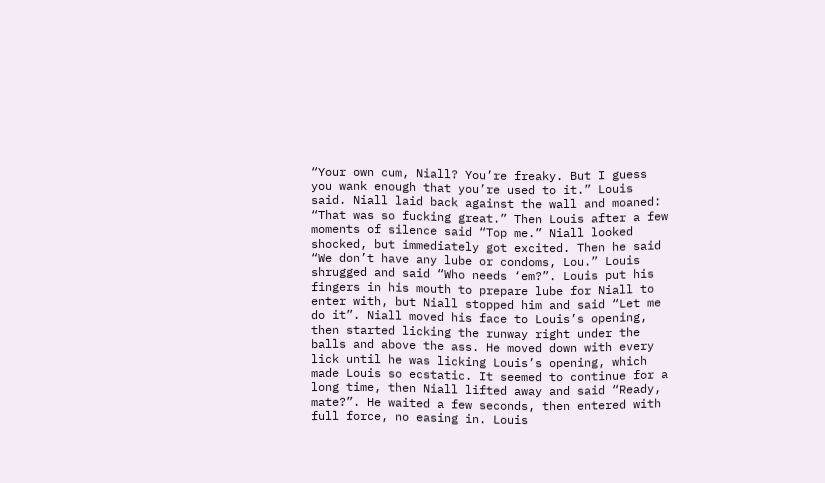“Your own cum, Niall? You’re freaky. But I guess you wank enough that you’re used to it.” Louis said. Niall laid back against the wall and moaned: “That was so fucking great.” Then Louis after a few moments of silence said “Top me.” Niall looked shocked, but immediately got excited. Then he said “We don’t have any lube or condoms, Lou.” Louis shrugged and said “Who needs ‘em?”. Louis put his fingers in his mouth to prepare lube for Niall to enter with, but Niall stopped him and said “Let me do it”. Niall moved his face to Louis’s opening, then started licking the runway right under the balls and above the ass. He moved down with every lick until he was licking Louis’s opening, which made Louis so ecstatic. It seemed to continue for a long time, then Niall lifted away and said “Ready, mate?”. He waited a few seconds, then entered with full force, no easing in. Louis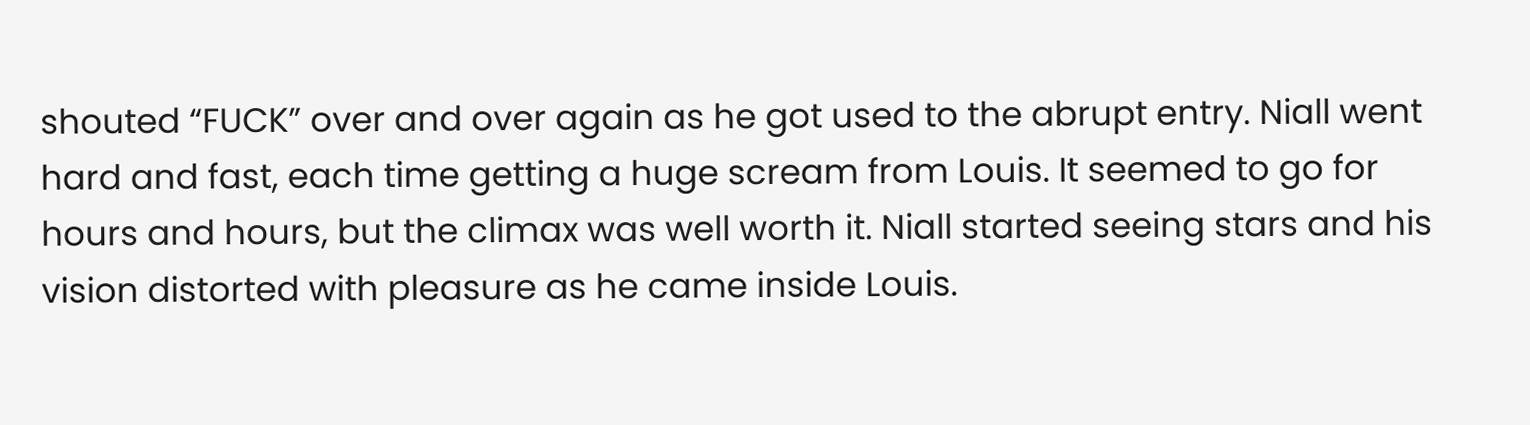shouted “FUCK” over and over again as he got used to the abrupt entry. Niall went hard and fast, each time getting a huge scream from Louis. It seemed to go for hours and hours, but the climax was well worth it. Niall started seeing stars and his vision distorted with pleasure as he came inside Louis.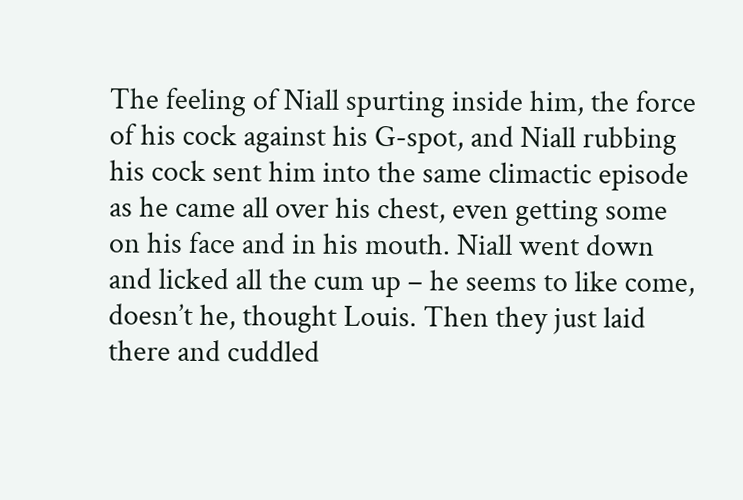The feeling of Niall spurting inside him, the force of his cock against his G-spot, and Niall rubbing his cock sent him into the same climactic episode as he came all over his chest, even getting some on his face and in his mouth. Niall went down and licked all the cum up – he seems to like come, doesn’t he, thought Louis. Then they just laid there and cuddled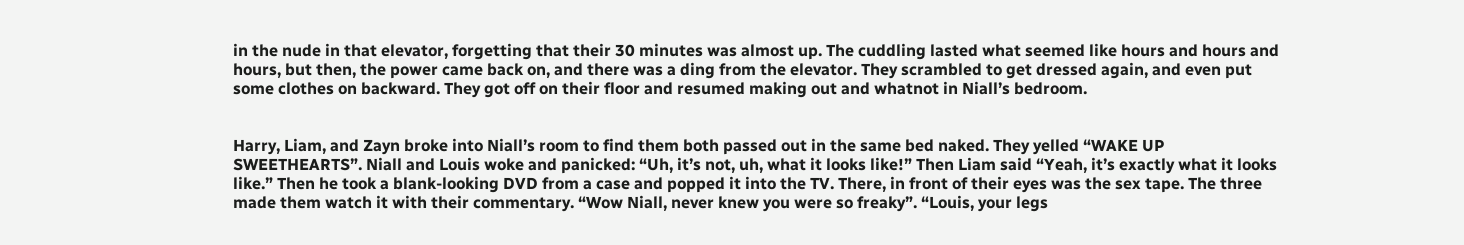in the nude in that elevator, forgetting that their 30 minutes was almost up. The cuddling lasted what seemed like hours and hours and hours, but then, the power came back on, and there was a ding from the elevator. They scrambled to get dressed again, and even put some clothes on backward. They got off on their floor and resumed making out and whatnot in Niall’s bedroom.


Harry, Liam, and Zayn broke into Niall’s room to find them both passed out in the same bed naked. They yelled “WAKE UP SWEETHEARTS”. Niall and Louis woke and panicked: “Uh, it’s not, uh, what it looks like!” Then Liam said “Yeah, it’s exactly what it looks like.” Then he took a blank-looking DVD from a case and popped it into the TV. There, in front of their eyes was the sex tape. The three made them watch it with their commentary. “Wow Niall, never knew you were so freaky”. “Louis, your legs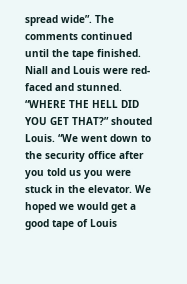spread wide”. The comments continued until the tape finished. Niall and Louis were red-faced and stunned. “WHERE THE HELL DID YOU GET THAT?” shouted Louis. “We went down to the security office after you told us you were stuck in the elevator. We hoped we would get a good tape of Louis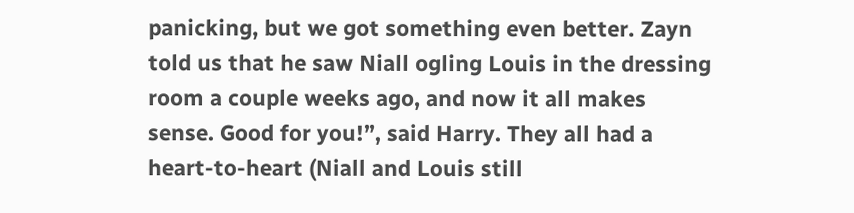panicking, but we got something even better. Zayn told us that he saw Niall ogling Louis in the dressing room a couple weeks ago, and now it all makes sense. Good for you!”, said Harry. They all had a heart-to-heart (Niall and Louis still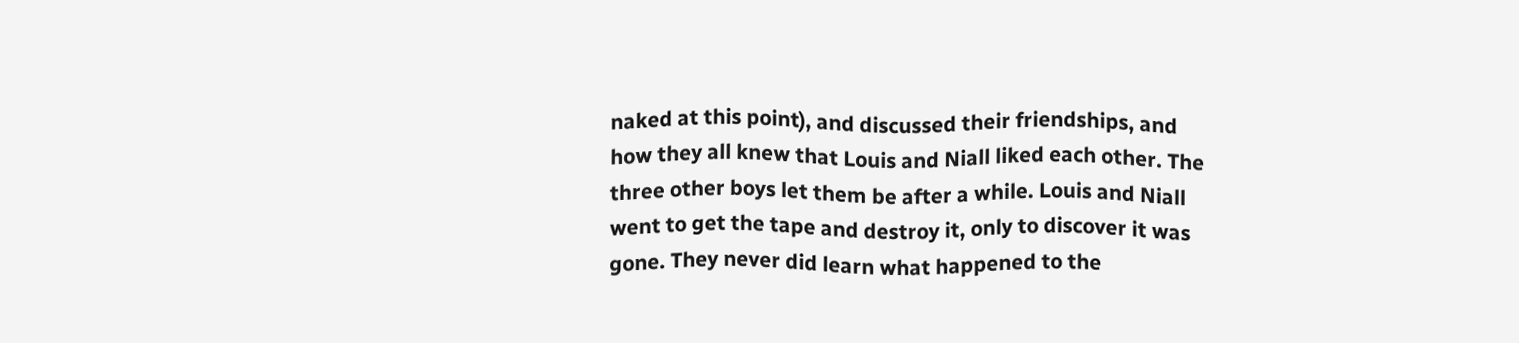naked at this point), and discussed their friendships, and how they all knew that Louis and Niall liked each other. The three other boys let them be after a while. Louis and Niall went to get the tape and destroy it, only to discover it was gone. They never did learn what happened to the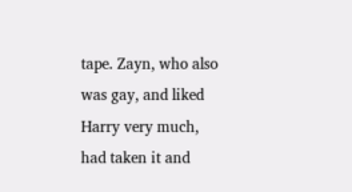tape. Zayn, who also was gay, and liked Harry very much, had taken it and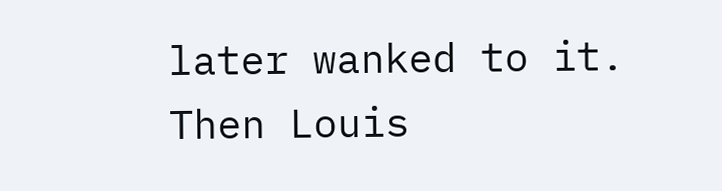later wanked to it. Then Louis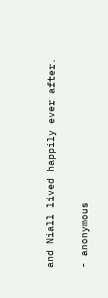and Niall lived happily ever after.

- anonymous